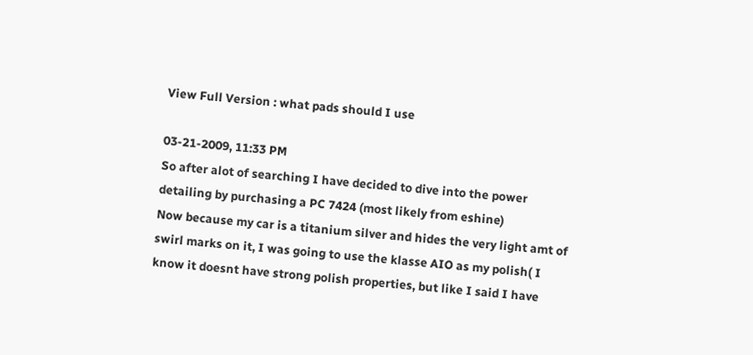View Full Version : what pads should I use

03-21-2009, 11:33 PM
So after alot of searching I have decided to dive into the power detailing by purchasing a PC 7424 (most likely from eshine)
Now because my car is a titanium silver and hides the very light amt of swirl marks on it, I was going to use the klasse AIO as my polish( I know it doesnt have strong polish properties, but like I said I have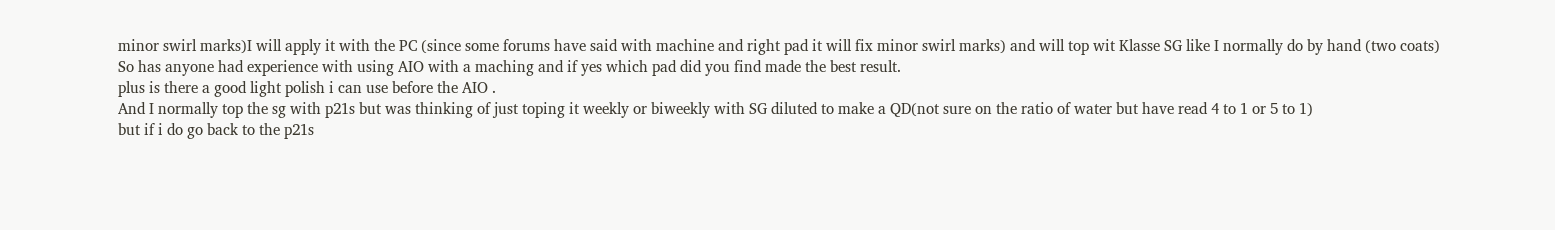minor swirl marks)I will apply it with the PC (since some forums have said with machine and right pad it will fix minor swirl marks) and will top wit Klasse SG like I normally do by hand (two coats)
So has anyone had experience with using AIO with a maching and if yes which pad did you find made the best result.
plus is there a good light polish i can use before the AIO .
And I normally top the sg with p21s but was thinking of just toping it weekly or biweekly with SG diluted to make a QD(not sure on the ratio of water but have read 4 to 1 or 5 to 1)
but if i do go back to the p21s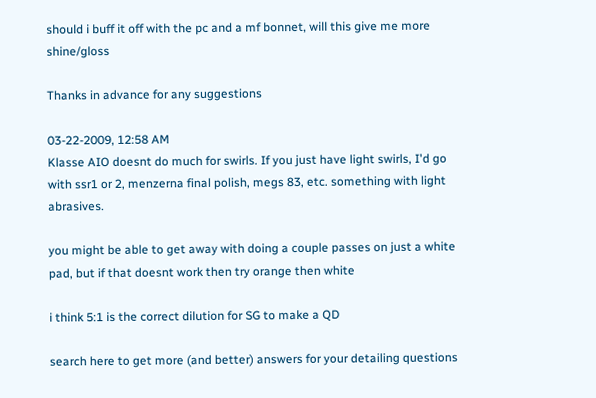should i buff it off with the pc and a mf bonnet, will this give me more shine/gloss

Thanks in advance for any suggestions

03-22-2009, 12:58 AM
Klasse AIO doesnt do much for swirls. If you just have light swirls, I'd go with ssr1 or 2, menzerna final polish, megs 83, etc. something with light abrasives.

you might be able to get away with doing a couple passes on just a white pad, but if that doesnt work then try orange then white

i think 5:1 is the correct dilution for SG to make a QD

search here to get more (and better) answers for your detailing questions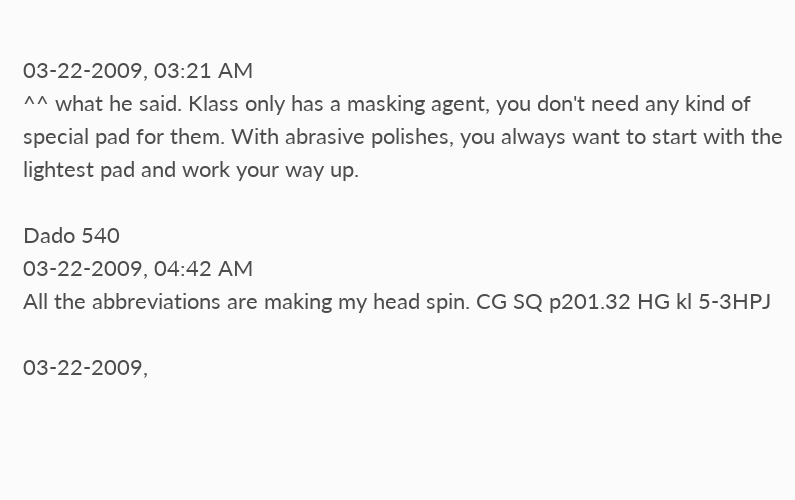03-22-2009, 03:21 AM
^^ what he said. Klass only has a masking agent, you don't need any kind of special pad for them. With abrasive polishes, you always want to start with the lightest pad and work your way up.

Dado 540
03-22-2009, 04:42 AM
All the abbreviations are making my head spin. CG SQ p201.32 HG kl 5-3HPJ

03-22-2009,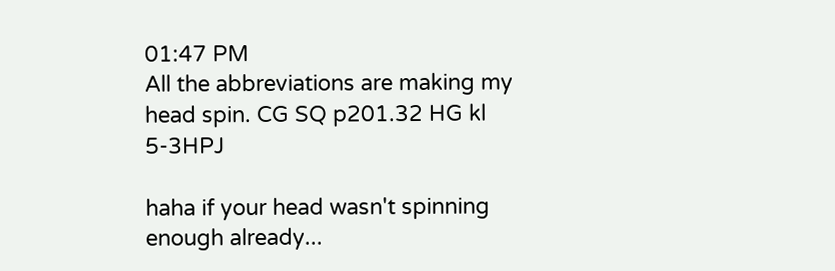01:47 PM
All the abbreviations are making my head spin. CG SQ p201.32 HG kl 5-3HPJ

haha if your head wasn't spinning enough already...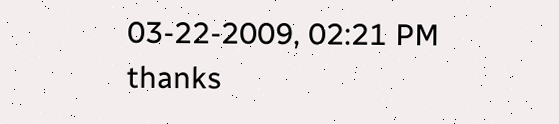03-22-2009, 02:21 PM
thanks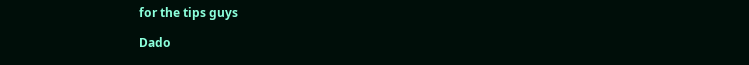for the tips guys

Dado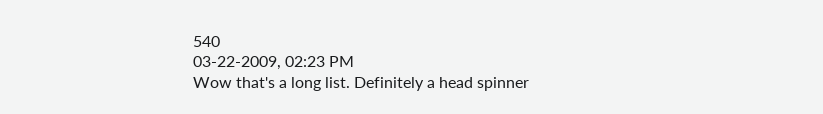540
03-22-2009, 02:23 PM
Wow that's a long list. Definitely a head spinner